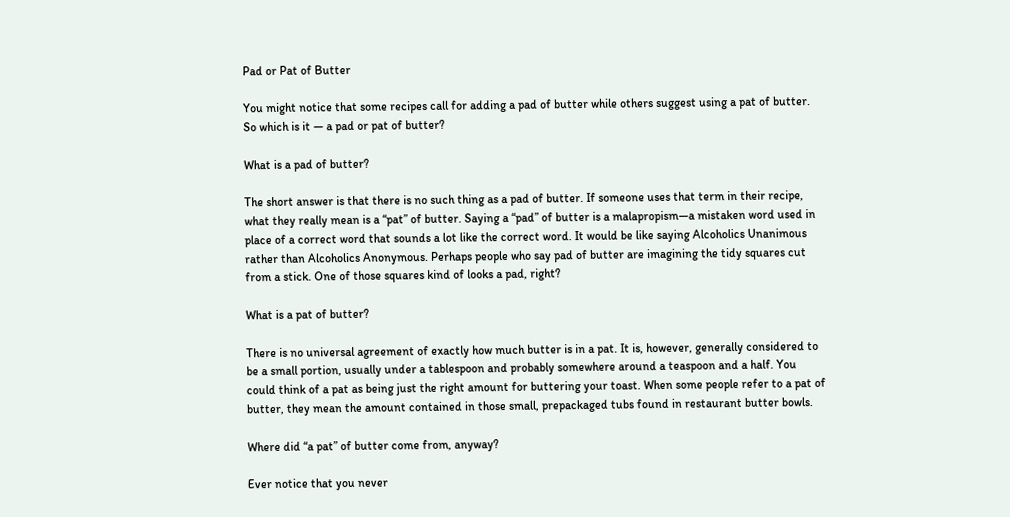Pad or Pat of Butter

You might notice that some recipes call for adding a pad of butter while others suggest using a pat of butter. So which is it — a pad or pat of butter?

What is a pad of butter?

The short answer is that there is no such thing as a pad of butter. If someone uses that term in their recipe, what they really mean is a “pat” of butter. Saying a “pad” of butter is a malapropism—a mistaken word used in place of a correct word that sounds a lot like the correct word. It would be like saying Alcoholics Unanimous rather than Alcoholics Anonymous. Perhaps people who say pad of butter are imagining the tidy squares cut from a stick. One of those squares kind of looks a pad, right?

What is a pat of butter?

There is no universal agreement of exactly how much butter is in a pat. It is, however, generally considered to be a small portion, usually under a tablespoon and probably somewhere around a teaspoon and a half. You could think of a pat as being just the right amount for buttering your toast. When some people refer to a pat of butter, they mean the amount contained in those small, prepackaged tubs found in restaurant butter bowls.

Where did “a pat” of butter come from, anyway?

Ever notice that you never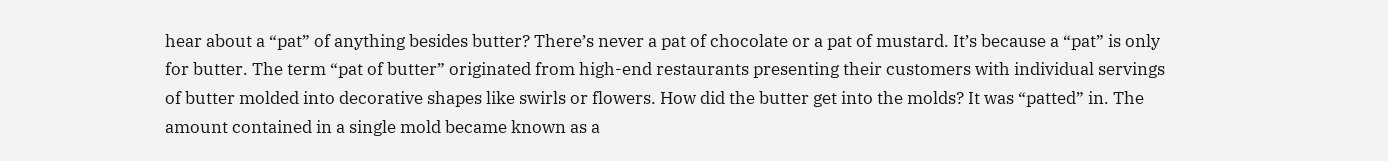hear about a “pat” of anything besides butter? There’s never a pat of chocolate or a pat of mustard. It’s because a “pat” is only for butter. The term “pat of butter” originated from high-end restaurants presenting their customers with individual servings of butter molded into decorative shapes like swirls or flowers. How did the butter get into the molds? It was “patted” in. The amount contained in a single mold became known as a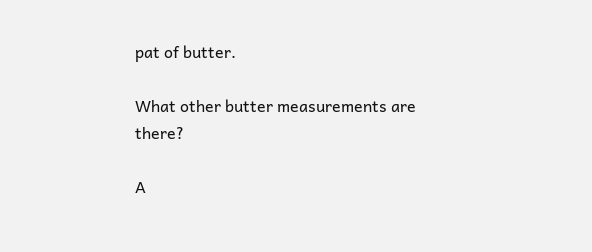pat of butter.

What other butter measurements are there?

A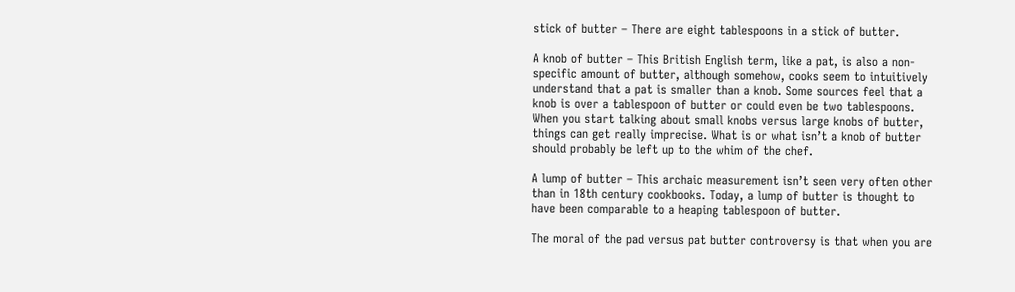stick of butter – There are eight tablespoons in a stick of butter.

A knob of butter – This British English term, like a pat, is also a non-specific amount of butter, although somehow, cooks seem to intuitively understand that a pat is smaller than a knob. Some sources feel that a knob is over a tablespoon of butter or could even be two tablespoons. When you start talking about small knobs versus large knobs of butter, things can get really imprecise. What is or what isn’t a knob of butter should probably be left up to the whim of the chef.

A lump of butter – This archaic measurement isn’t seen very often other than in 18th century cookbooks. Today, a lump of butter is thought to have been comparable to a heaping tablespoon of butter.

The moral of the pad versus pat butter controversy is that when you are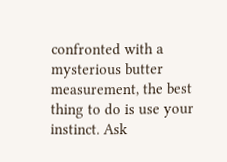confronted with a mysterious butter measurement, the best thing to do is use your instinct. Ask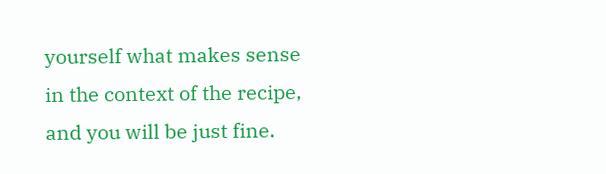yourself what makes sense in the context of the recipe, and you will be just fine.